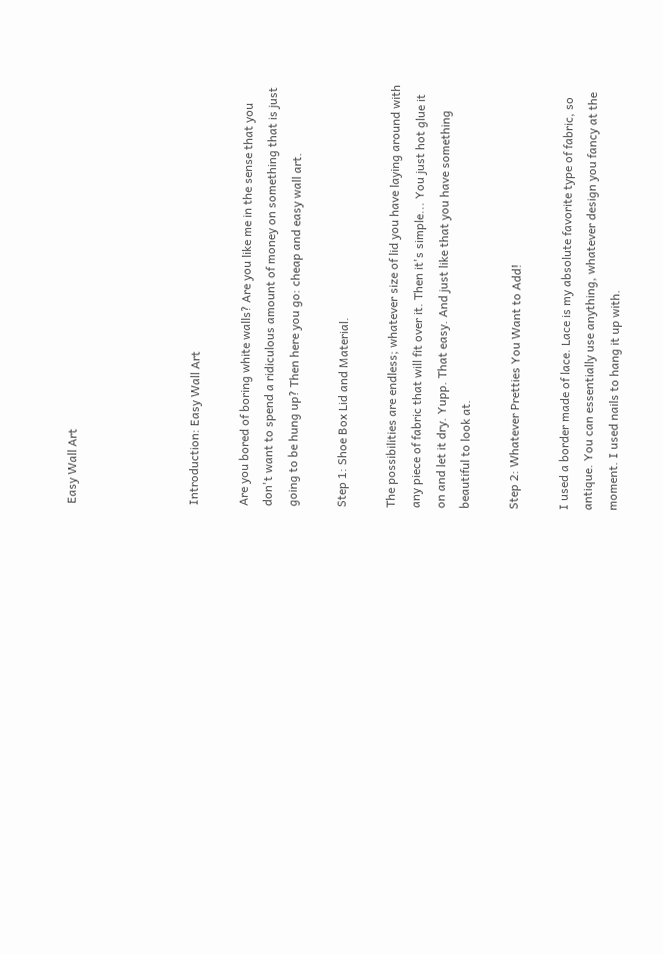Easy Wall Art




Introduction: Easy Wall Art

Are you bored of boring white walls? Are you like me in the sense that you don't want to spend a ridiculous amount of money on something that is just going to be hung up? Then here you go: cheap and easy wall art.

Step 1: Shoe Box Lid and Material.

The possibilities are endless; whatever size of lid you have laying around with any piece of fabric that will fit over it. Then it's simple... You just hot glue it on and let it dry. Yupp. That easy. And just like that you have something beautiful to look at.

Step 2: Whatever Pretties You Want to Add!

I used a border made of lace. Lace is my absolute favorite type of fabric, so antique. You can essentially use anything, whatever design you fancy at the moment. I used nails to hang it up with.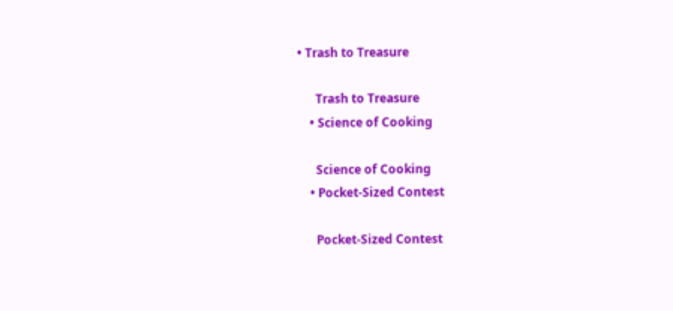• Trash to Treasure

      Trash to Treasure
    • Science of Cooking

      Science of Cooking
    • Pocket-Sized Contest

      Pocket-Sized Contest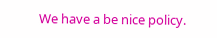We have a be nice policy.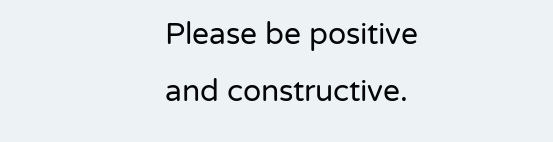Please be positive and constructive.